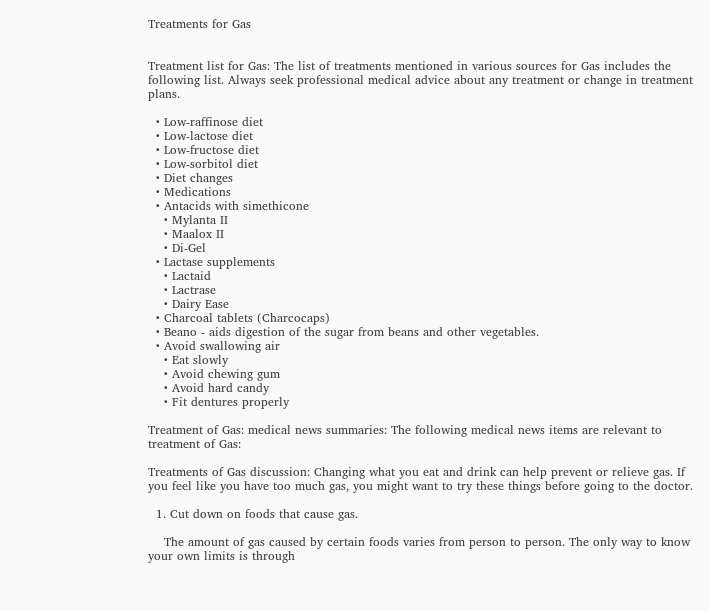Treatments for Gas


Treatment list for Gas: The list of treatments mentioned in various sources for Gas includes the following list. Always seek professional medical advice about any treatment or change in treatment plans.

  • Low-raffinose diet
  • Low-lactose diet
  • Low-fructose diet
  • Low-sorbitol diet
  • Diet changes
  • Medications
  • Antacids with simethicone
    • Mylanta II
    • Maalox II
    • Di-Gel
  • Lactase supplements
    • Lactaid
    • Lactrase
    • Dairy Ease
  • Charcoal tablets (Charcocaps)
  • Beano - aids digestion of the sugar from beans and other vegetables.
  • Avoid swallowing air
    • Eat slowly
    • Avoid chewing gum
    • Avoid hard candy
    • Fit dentures properly

Treatment of Gas: medical news summaries: The following medical news items are relevant to treatment of Gas:

Treatments of Gas discussion: Changing what you eat and drink can help prevent or relieve gas. If you feel like you have too much gas, you might want to try these things before going to the doctor.

  1. Cut down on foods that cause gas.

    The amount of gas caused by certain foods varies from person to person. The only way to know your own limits is through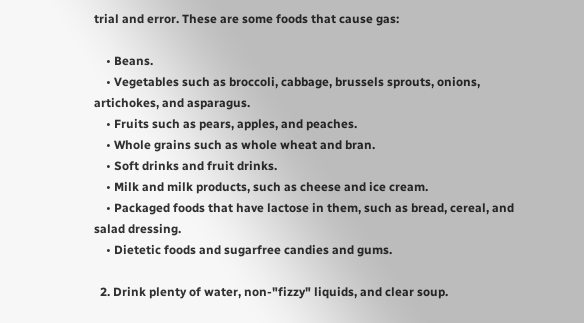trial and error. These are some foods that cause gas:

    • Beans.
    • Vegetables such as broccoli, cabbage, brussels sprouts, onions, artichokes, and asparagus.
    • Fruits such as pears, apples, and peaches.
    • Whole grains such as whole wheat and bran.
    • Soft drinks and fruit drinks.
    • Milk and milk products, such as cheese and ice cream.
    • Packaged foods that have lactose in them, such as bread, cereal, and salad dressing.
    • Dietetic foods and sugarfree candies and gums.

  2. Drink plenty of water, non-"fizzy" liquids, and clear soup.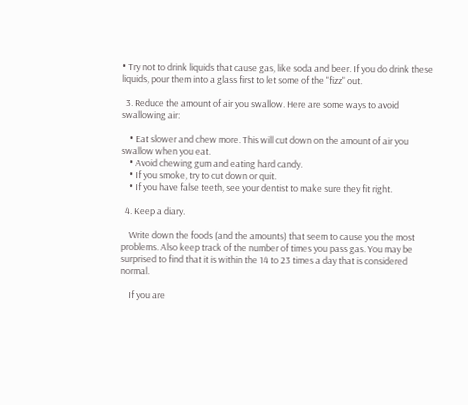• Try not to drink liquids that cause gas, like soda and beer. If you do drink these liquids, pour them into a glass first to let some of the "fizz" out.

  3. Reduce the amount of air you swallow. Here are some ways to avoid swallowing air:

    • Eat slower and chew more. This will cut down on the amount of air you swallow when you eat.
    • Avoid chewing gum and eating hard candy.
    • If you smoke, try to cut down or quit.
    • If you have false teeth, see your dentist to make sure they fit right.

  4. Keep a diary.

    Write down the foods (and the amounts) that seem to cause you the most problems. Also keep track of the number of times you pass gas. You may be surprised to find that it is within the 14 to 23 times a day that is considered normal.

    If you are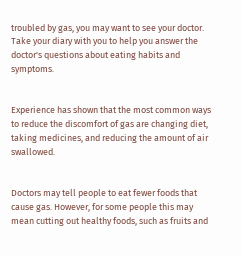troubled by gas, you may want to see your doctor. Take your diary with you to help you answer the doctor's questions about eating habits and symptoms.


Experience has shown that the most common ways to reduce the discomfort of gas are changing diet, taking medicines, and reducing the amount of air swallowed.


Doctors may tell people to eat fewer foods that cause gas. However, for some people this may mean cutting out healthy foods, such as fruits and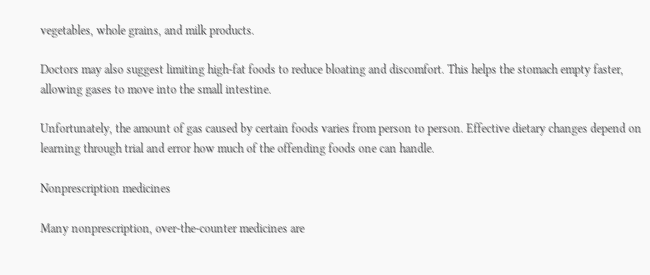vegetables, whole grains, and milk products.

Doctors may also suggest limiting high-fat foods to reduce bloating and discomfort. This helps the stomach empty faster, allowing gases to move into the small intestine.

Unfortunately, the amount of gas caused by certain foods varies from person to person. Effective dietary changes depend on learning through trial and error how much of the offending foods one can handle.

Nonprescription medicines

Many nonprescription, over-the-counter medicines are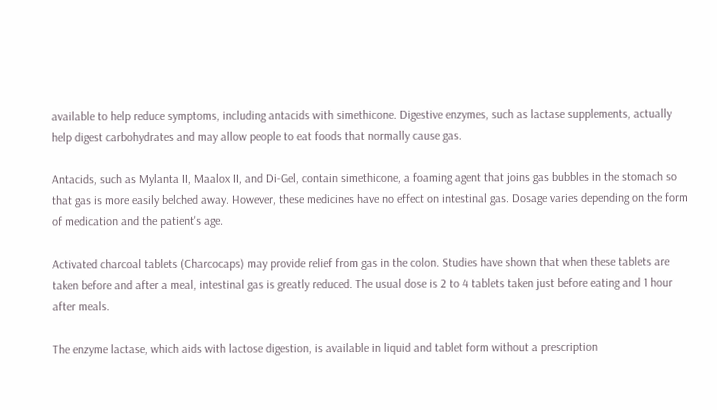available to help reduce symptoms, including antacids with simethicone. Digestive enzymes, such as lactase supplements, actually help digest carbohydrates and may allow people to eat foods that normally cause gas.

Antacids, such as Mylanta II, Maalox II, and Di-Gel, contain simethicone, a foaming agent that joins gas bubbles in the stomach so that gas is more easily belched away. However, these medicines have no effect on intestinal gas. Dosage varies depending on the form of medication and the patient's age.

Activated charcoal tablets (Charcocaps) may provide relief from gas in the colon. Studies have shown that when these tablets are taken before and after a meal, intestinal gas is greatly reduced. The usual dose is 2 to 4 tablets taken just before eating and 1 hour after meals.

The enzyme lactase, which aids with lactose digestion, is available in liquid and tablet form without a prescription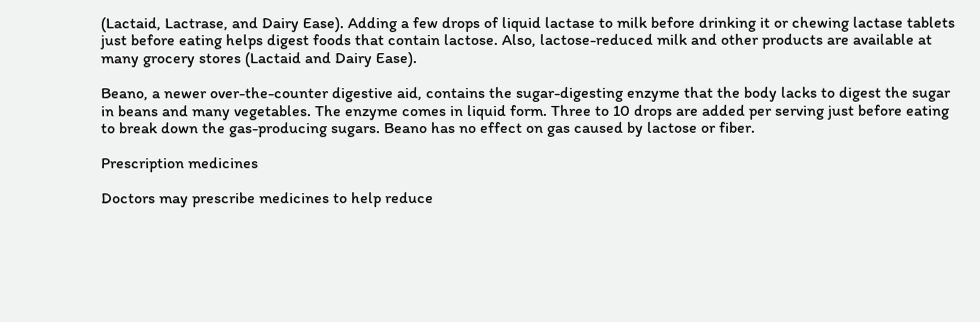(Lactaid, Lactrase, and Dairy Ease). Adding a few drops of liquid lactase to milk before drinking it or chewing lactase tablets just before eating helps digest foods that contain lactose. Also, lactose-reduced milk and other products are available at many grocery stores (Lactaid and Dairy Ease).

Beano, a newer over-the-counter digestive aid, contains the sugar-digesting enzyme that the body lacks to digest the sugar in beans and many vegetables. The enzyme comes in liquid form. Three to 10 drops are added per serving just before eating to break down the gas-producing sugars. Beano has no effect on gas caused by lactose or fiber.

Prescription medicines

Doctors may prescribe medicines to help reduce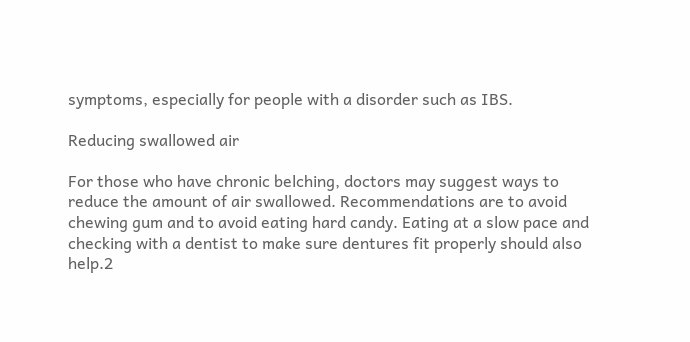symptoms, especially for people with a disorder such as IBS.

Reducing swallowed air

For those who have chronic belching, doctors may suggest ways to reduce the amount of air swallowed. Recommendations are to avoid chewing gum and to avoid eating hard candy. Eating at a slow pace and checking with a dentist to make sure dentures fit properly should also help.2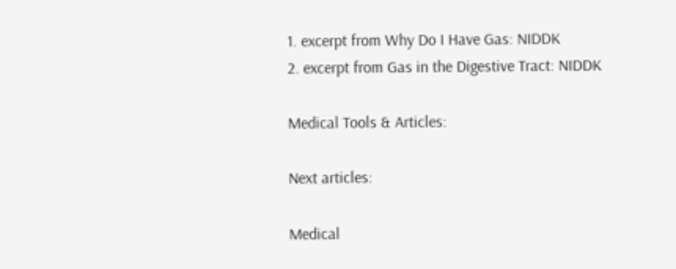1. excerpt from Why Do I Have Gas: NIDDK
2. excerpt from Gas in the Digestive Tract: NIDDK

Medical Tools & Articles:

Next articles:

Medical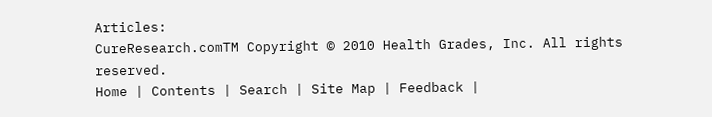Articles:
CureResearch.comTM Copyright © 2010 Health Grades, Inc. All rights reserved.
Home | Contents | Search | Site Map | Feedback |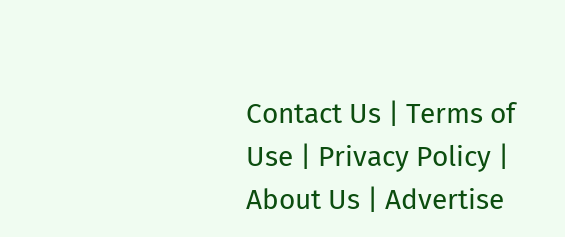Contact Us | Terms of Use | Privacy Policy | About Us | Advertise